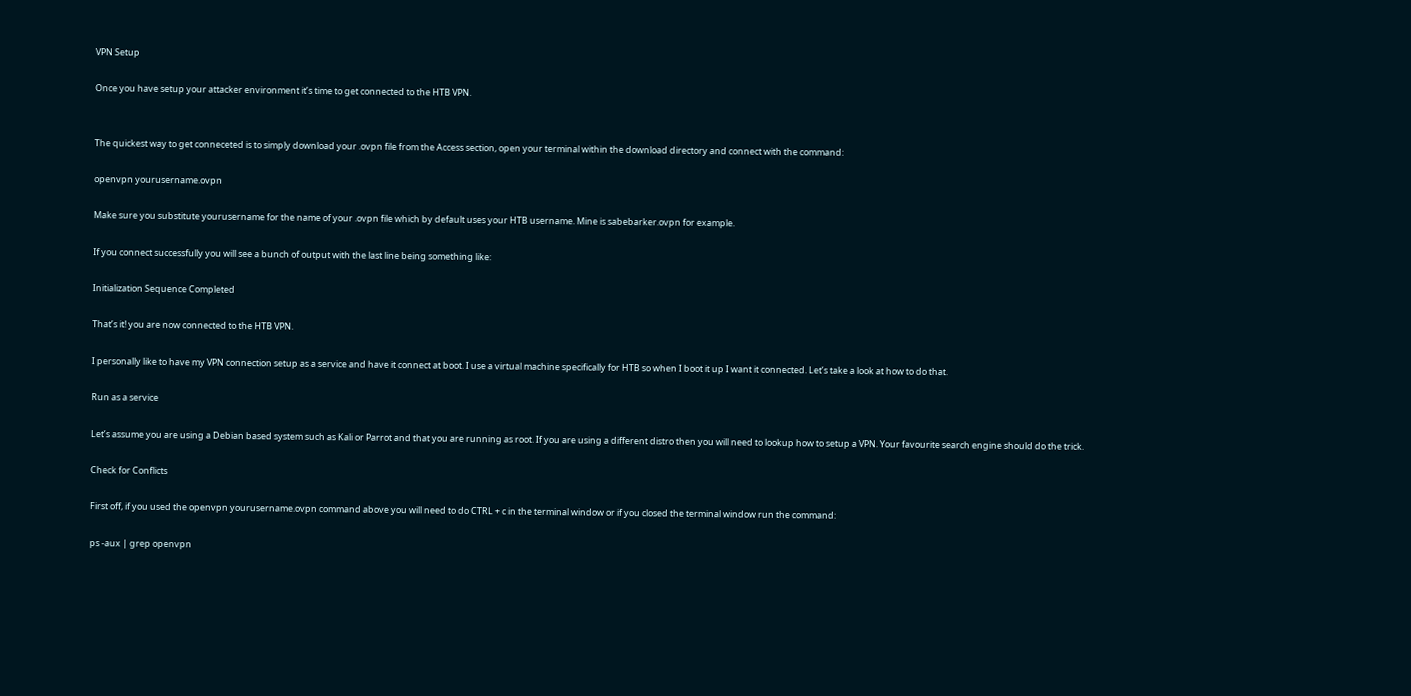VPN Setup

Once you have setup your attacker environment it’s time to get connected to the HTB VPN.


The quickest way to get conneceted is to simply download your .ovpn file from the Access section, open your terminal within the download directory and connect with the command:

openvpn yourusername.ovpn

Make sure you substitute yourusername for the name of your .ovpn file which by default uses your HTB username. Mine is sabebarker.ovpn for example.

If you connect successfully you will see a bunch of output with the last line being something like:

Initialization Sequence Completed

That’s it! you are now connected to the HTB VPN.

I personally like to have my VPN connection setup as a service and have it connect at boot. I use a virtual machine specifically for HTB so when I boot it up I want it connected. Let’s take a look at how to do that.

Run as a service

Let’s assume you are using a Debian based system such as Kali or Parrot and that you are running as root. If you are using a different distro then you will need to lookup how to setup a VPN. Your favourite search engine should do the trick.

Check for Conflicts

First off, if you used the openvpn yourusername.ovpn command above you will need to do CTRL + c in the terminal window or if you closed the terminal window run the command:

ps -aux | grep openvpn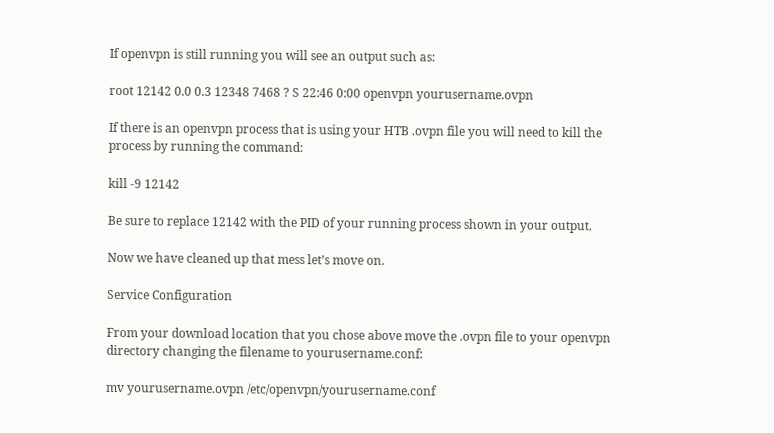If openvpn is still running you will see an output such as:

root 12142 0.0 0.3 12348 7468 ? S 22:46 0:00 openvpn yourusername.ovpn

If there is an openvpn process that is using your HTB .ovpn file you will need to kill the process by running the command:

kill -9 12142

Be sure to replace 12142 with the PID of your running process shown in your output.

Now we have cleaned up that mess let’s move on.

Service Configuration

From your download location that you chose above move the .ovpn file to your openvpn directory changing the filename to yourusername.conf:

mv yourusername.ovpn /etc/openvpn/yourusername.conf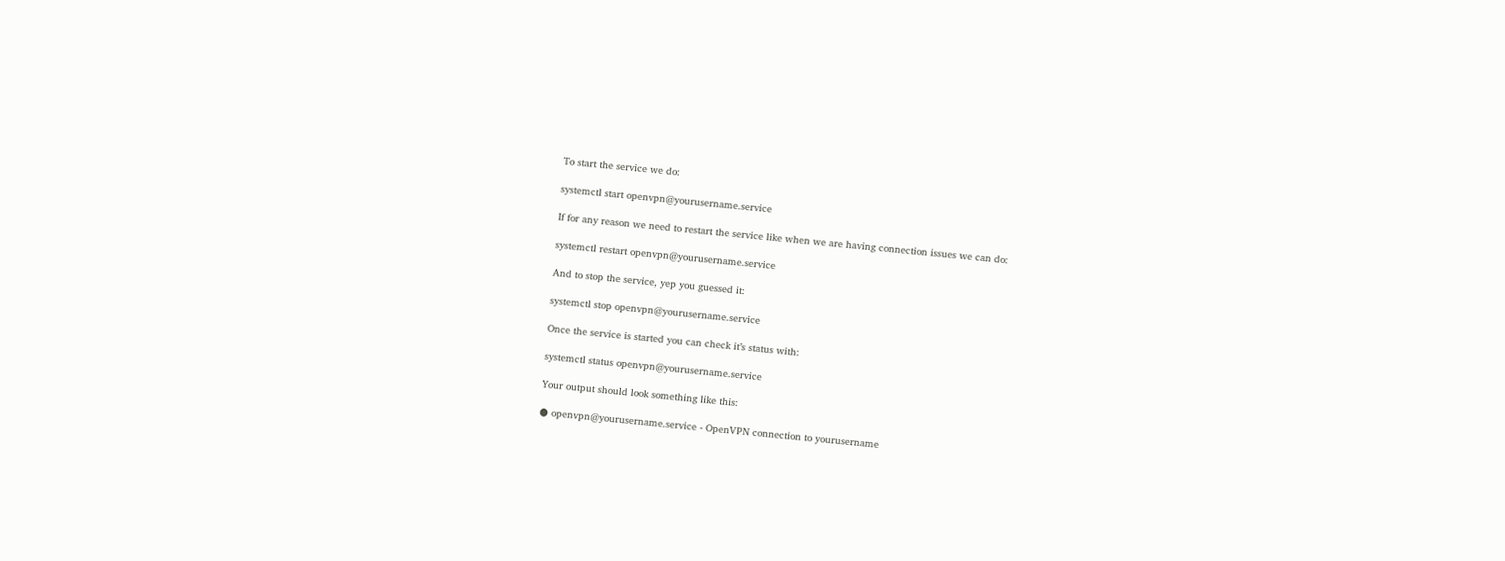To start the service we do:

systemctl start openvpn@yourusername.service

If for any reason we need to restart the service like when we are having connection issues we can do:

systemctl restart openvpn@yourusername.service

And to stop the service, yep you guessed it:

systemctl stop openvpn@yourusername.service

Once the service is started you can check it’s status with:

systemctl status openvpn@yourusername.service

Your output should look something like this:

● openvpn@yourusername.service - OpenVPN connection to yourusername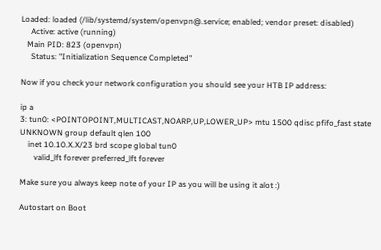Loaded: loaded (/lib/systemd/system/openvpn@.service; enabled; vendor preset: disabled)
     Active: active (running)
   Main PID: 823 (openvpn)
     Status: "Initialization Sequence Completed"

Now if you check your network configuration you should see your HTB IP address:

ip a
3: tun0: <POINTOPOINT,MULTICAST,NOARP,UP,LOWER_UP> mtu 1500 qdisc pfifo_fast state UNKNOWN group default qlen 100
    inet 10.10.X.X/23 brd scope global tun0
       valid_lft forever preferred_lft forever

Make sure you always keep note of your IP as you will be using it alot :)

Autostart on Boot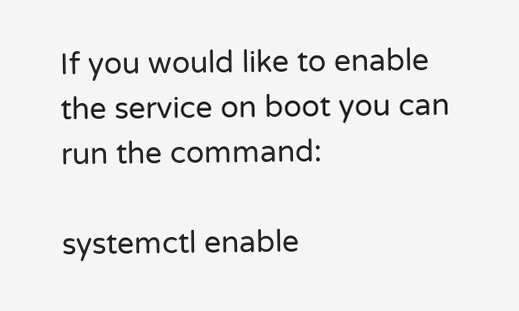If you would like to enable the service on boot you can run the command:

systemctl enable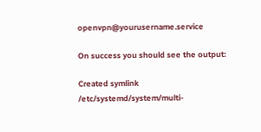openvpn@yourusername.service

On success you should see the output:

Created symlink /etc/systemd/system/multi-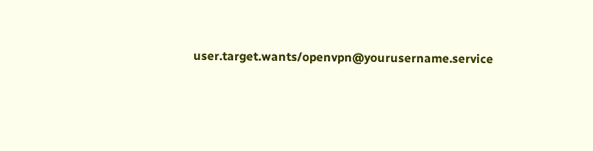user.target.wants/openvpn@yourusername.service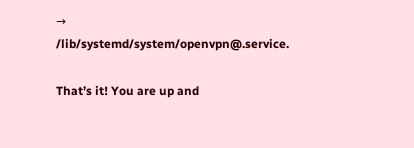→ /lib/systemd/system/openvpn@.service.

That’s it! You are up and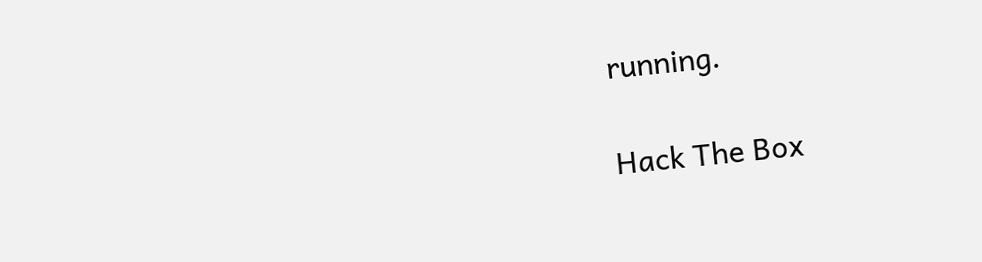running.

Hack The Box